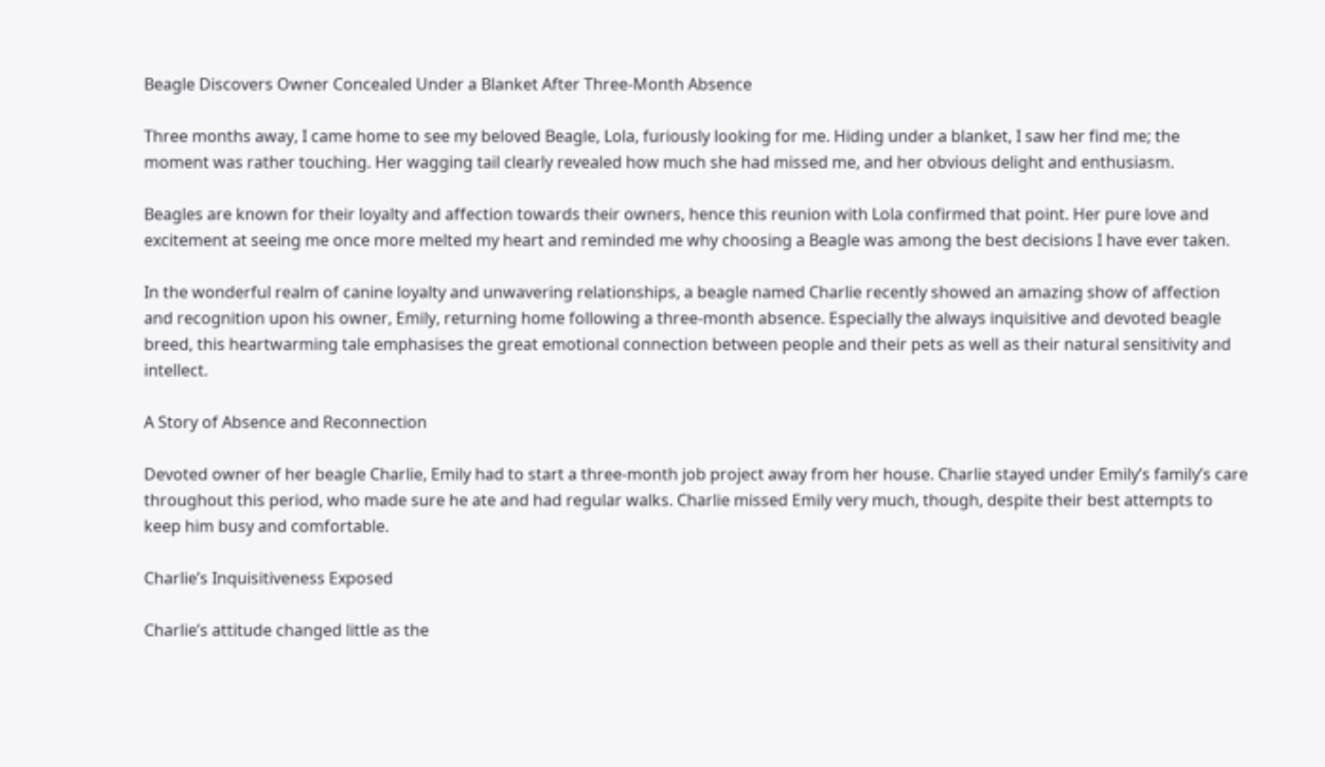Beagle Discovers Owner Concealed Under a Blanket After Three-Month Absence

Three months away, I came home to see my beloved Beagle, Lola, furiously looking for me. Hiding under a blanket, I saw her find me; the moment was rather touching. Her wagging tail clearly revealed how much she had missed me, and her obvious delight and enthusiasm.

Beagles are known for their loyalty and affection towards their owners, hence this reunion with Lola confirmed that point. Her pure love and excitement at seeing me once more melted my heart and reminded me why choosing a Beagle was among the best decisions I have ever taken.

In the wonderful realm of canine loyalty and unwavering relationships, a beagle named Charlie recently showed an amazing show of affection and recognition upon his owner, Emily, returning home following a three-month absence. Especially the always inquisitive and devoted beagle breed, this heartwarming tale emphasises the great emotional connection between people and their pets as well as their natural sensitivity and intellect.

A Story of Absence and Reconnection

Devoted owner of her beagle Charlie, Emily had to start a three-month job project away from her house. Charlie stayed under Emily’s family’s care throughout this period, who made sure he ate and had regular walks. Charlie missed Emily very much, though, despite their best attempts to keep him busy and comfortable.

Charlie’s Inquisitiveness Exposed

Charlie’s attitude changed little as the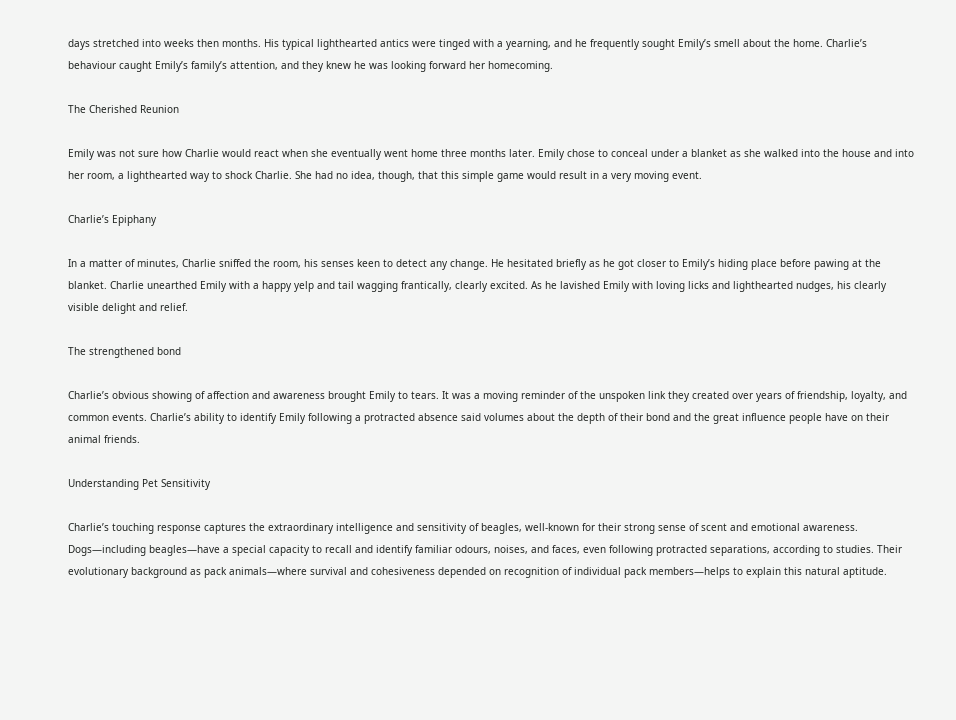days stretched into weeks then months. His typical lighthearted antics were tinged with a yearning, and he frequently sought Emily’s smell about the home. Charlie’s behaviour caught Emily’s family’s attention, and they knew he was looking forward her homecoming.

The Cherished Reunion

Emily was not sure how Charlie would react when she eventually went home three months later. Emily chose to conceal under a blanket as she walked into the house and into her room, a lighthearted way to shock Charlie. She had no idea, though, that this simple game would result in a very moving event.

Charlie’s Epiphany

In a matter of minutes, Charlie sniffed the room, his senses keen to detect any change. He hesitated briefly as he got closer to Emily’s hiding place before pawing at the blanket. Charlie unearthed Emily with a happy yelp and tail wagging frantically, clearly excited. As he lavished Emily with loving licks and lighthearted nudges, his clearly visible delight and relief.

The strengthened bond

Charlie’s obvious showing of affection and awareness brought Emily to tears. It was a moving reminder of the unspoken link they created over years of friendship, loyalty, and common events. Charlie’s ability to identify Emily following a protracted absence said volumes about the depth of their bond and the great influence people have on their animal friends.

Understanding Pet Sensitivity

Charlie’s touching response captures the extraordinary intelligence and sensitivity of beagles, well-known for their strong sense of scent and emotional awareness. Dogs—including beagles—have a special capacity to recall and identify familiar odours, noises, and faces, even following protracted separations, according to studies. Their evolutionary background as pack animals—where survival and cohesiveness depended on recognition of individual pack members—helps to explain this natural aptitude.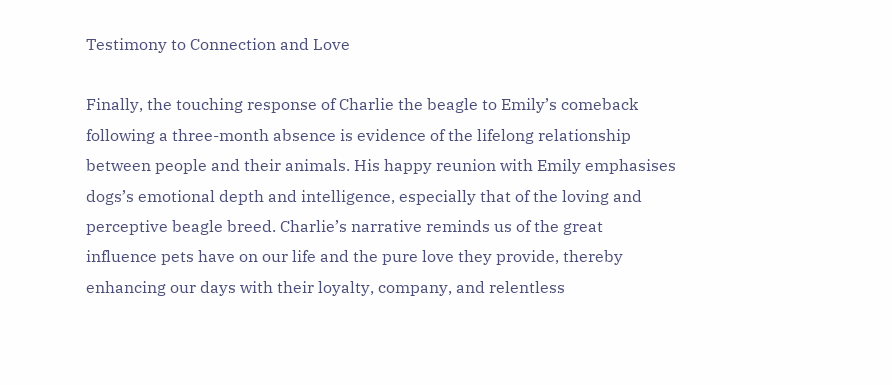Testimony to Connection and Love

Finally, the touching response of Charlie the beagle to Emily’s comeback following a three-month absence is evidence of the lifelong relationship between people and their animals. His happy reunion with Emily emphasises dogs’s emotional depth and intelligence, especially that of the loving and perceptive beagle breed. Charlie’s narrative reminds us of the great influence pets have on our life and the pure love they provide, thereby enhancing our days with their loyalty, company, and relentless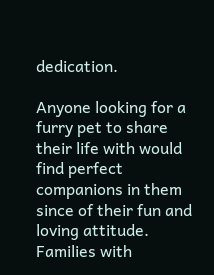dedication.

Anyone looking for a furry pet to share their life with would find perfect companions in them since of their fun and loving attitude. Families with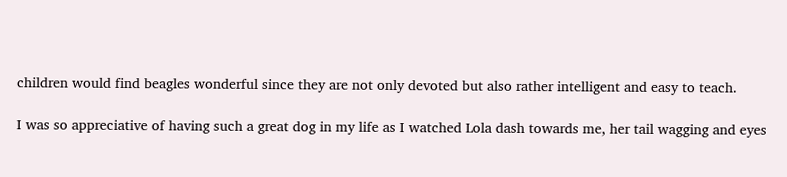children would find beagles wonderful since they are not only devoted but also rather intelligent and easy to teach.

I was so appreciative of having such a great dog in my life as I watched Lola dash towards me, her tail wagging and eyes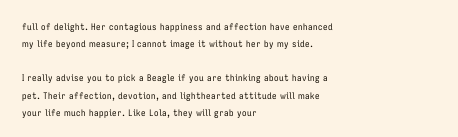full of delight. Her contagious happiness and affection have enhanced my life beyond measure; I cannot image it without her by my side.

I really advise you to pick a Beagle if you are thinking about having a pet. Their affection, devotion, and lighthearted attitude will make your life much happier. Like Lola, they will grab your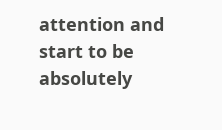attention and start to be absolutely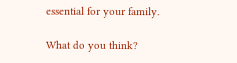essential for your family.

What do you think?